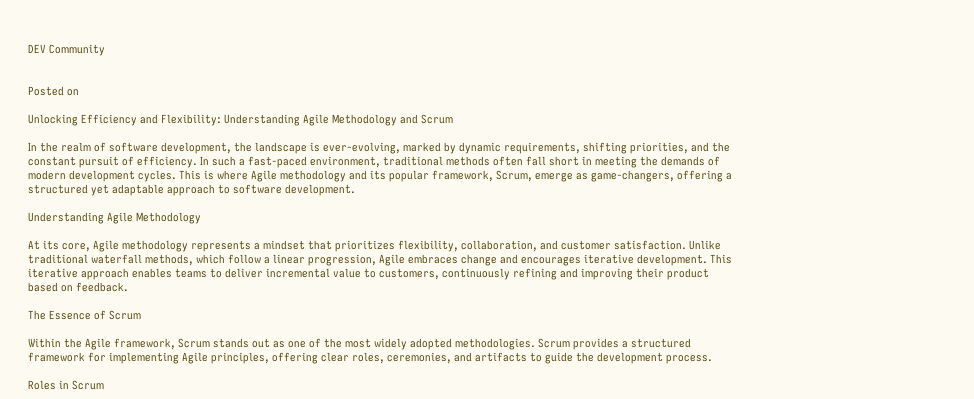DEV Community


Posted on

Unlocking Efficiency and Flexibility: Understanding Agile Methodology and Scrum

In the realm of software development, the landscape is ever-evolving, marked by dynamic requirements, shifting priorities, and the constant pursuit of efficiency. In such a fast-paced environment, traditional methods often fall short in meeting the demands of modern development cycles. This is where Agile methodology and its popular framework, Scrum, emerge as game-changers, offering a structured yet adaptable approach to software development.

Understanding Agile Methodology

At its core, Agile methodology represents a mindset that prioritizes flexibility, collaboration, and customer satisfaction. Unlike traditional waterfall methods, which follow a linear progression, Agile embraces change and encourages iterative development. This iterative approach enables teams to deliver incremental value to customers, continuously refining and improving their product based on feedback.

The Essence of Scrum

Within the Agile framework, Scrum stands out as one of the most widely adopted methodologies. Scrum provides a structured framework for implementing Agile principles, offering clear roles, ceremonies, and artifacts to guide the development process.

Roles in Scrum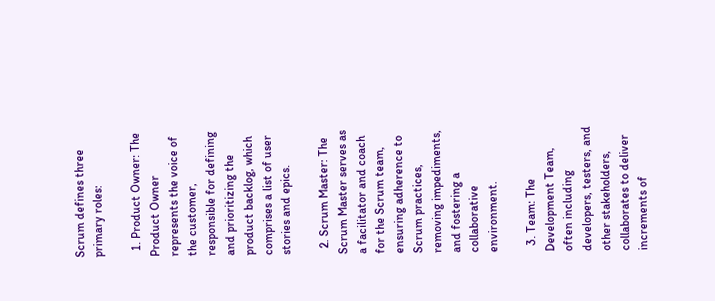Scrum defines three primary roles:

  1. Product Owner: The Product Owner represents the voice of the customer, responsible for defining and prioritizing the product backlog, which comprises a list of user stories and epics.

  2. Scrum Master: The Scrum Master serves as a facilitator and coach for the Scrum team, ensuring adherence to Scrum practices, removing impediments, and fostering a collaborative environment.

  3. Team: The Development Team, often including developers, testers, and other stakeholders, collaborates to deliver increments of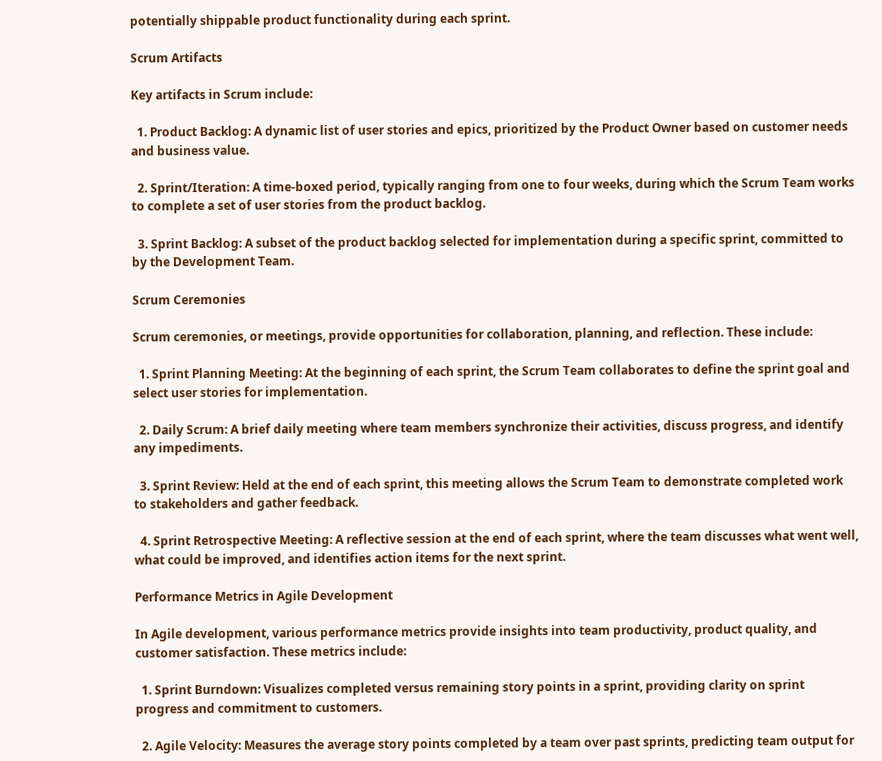potentially shippable product functionality during each sprint.

Scrum Artifacts

Key artifacts in Scrum include:

  1. Product Backlog: A dynamic list of user stories and epics, prioritized by the Product Owner based on customer needs and business value.

  2. Sprint/Iteration: A time-boxed period, typically ranging from one to four weeks, during which the Scrum Team works to complete a set of user stories from the product backlog.

  3. Sprint Backlog: A subset of the product backlog selected for implementation during a specific sprint, committed to by the Development Team.

Scrum Ceremonies

Scrum ceremonies, or meetings, provide opportunities for collaboration, planning, and reflection. These include:

  1. Sprint Planning Meeting: At the beginning of each sprint, the Scrum Team collaborates to define the sprint goal and select user stories for implementation.

  2. Daily Scrum: A brief daily meeting where team members synchronize their activities, discuss progress, and identify any impediments.

  3. Sprint Review: Held at the end of each sprint, this meeting allows the Scrum Team to demonstrate completed work to stakeholders and gather feedback.

  4. Sprint Retrospective Meeting: A reflective session at the end of each sprint, where the team discusses what went well, what could be improved, and identifies action items for the next sprint.

Performance Metrics in Agile Development

In Agile development, various performance metrics provide insights into team productivity, product quality, and customer satisfaction. These metrics include:

  1. Sprint Burndown: Visualizes completed versus remaining story points in a sprint, providing clarity on sprint progress and commitment to customers.

  2. Agile Velocity: Measures the average story points completed by a team over past sprints, predicting team output for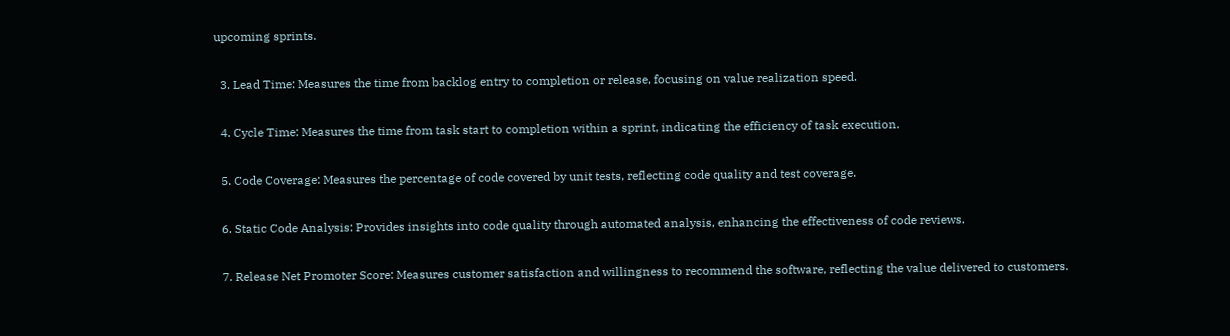upcoming sprints.

  3. Lead Time: Measures the time from backlog entry to completion or release, focusing on value realization speed.

  4. Cycle Time: Measures the time from task start to completion within a sprint, indicating the efficiency of task execution.

  5. Code Coverage: Measures the percentage of code covered by unit tests, reflecting code quality and test coverage.

  6. Static Code Analysis: Provides insights into code quality through automated analysis, enhancing the effectiveness of code reviews.

  7. Release Net Promoter Score: Measures customer satisfaction and willingness to recommend the software, reflecting the value delivered to customers.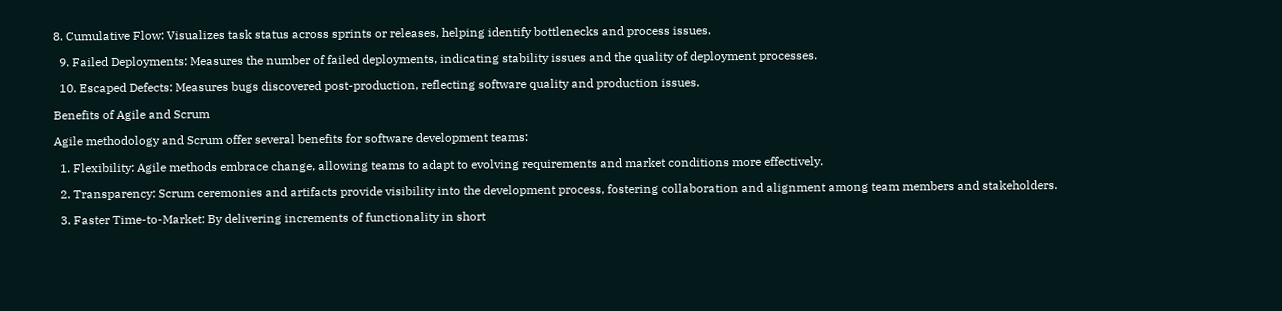8. Cumulative Flow: Visualizes task status across sprints or releases, helping identify bottlenecks and process issues.

  9. Failed Deployments: Measures the number of failed deployments, indicating stability issues and the quality of deployment processes.

  10. Escaped Defects: Measures bugs discovered post-production, reflecting software quality and production issues.

Benefits of Agile and Scrum

Agile methodology and Scrum offer several benefits for software development teams:

  1. Flexibility: Agile methods embrace change, allowing teams to adapt to evolving requirements and market conditions more effectively.

  2. Transparency: Scrum ceremonies and artifacts provide visibility into the development process, fostering collaboration and alignment among team members and stakeholders.

  3. Faster Time-to-Market: By delivering increments of functionality in short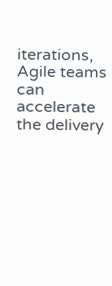iterations, Agile teams can accelerate the delivery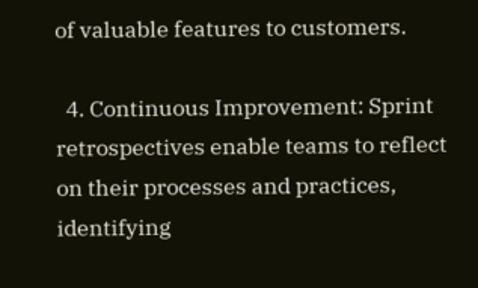of valuable features to customers.

  4. Continuous Improvement: Sprint retrospectives enable teams to reflect on their processes and practices, identifying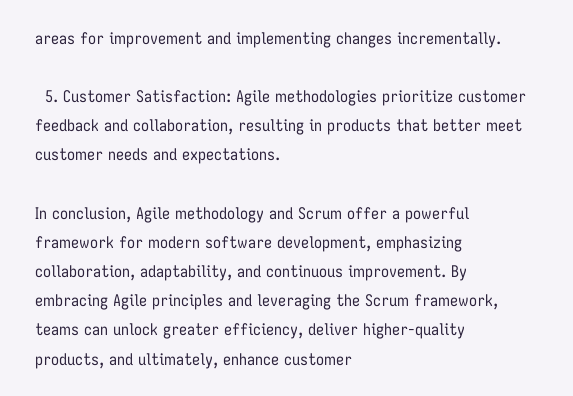areas for improvement and implementing changes incrementally.

  5. Customer Satisfaction: Agile methodologies prioritize customer feedback and collaboration, resulting in products that better meet customer needs and expectations.

In conclusion, Agile methodology and Scrum offer a powerful framework for modern software development, emphasizing collaboration, adaptability, and continuous improvement. By embracing Agile principles and leveraging the Scrum framework, teams can unlock greater efficiency, deliver higher-quality products, and ultimately, enhance customer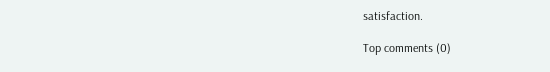satisfaction.

Top comments (0)